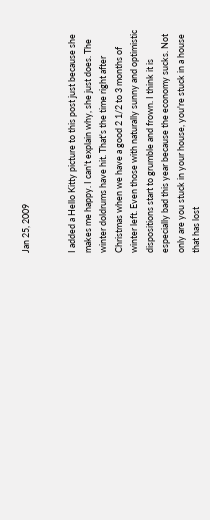Jan 25, 2009


I added a Hello Kitty picture to this post just because she makes me happy. I can't explain why, she just does. The winter doldrums have hit. That's the time right after Christmas when we have a good 2 1/2 to 3 months of winter left. Even those with naturally sunny and optimistic dispositions start to grumble and frown. I think it is especially bad this year because the economy sucks. Not only are you stuck in your house, you're stuck in a house that has lost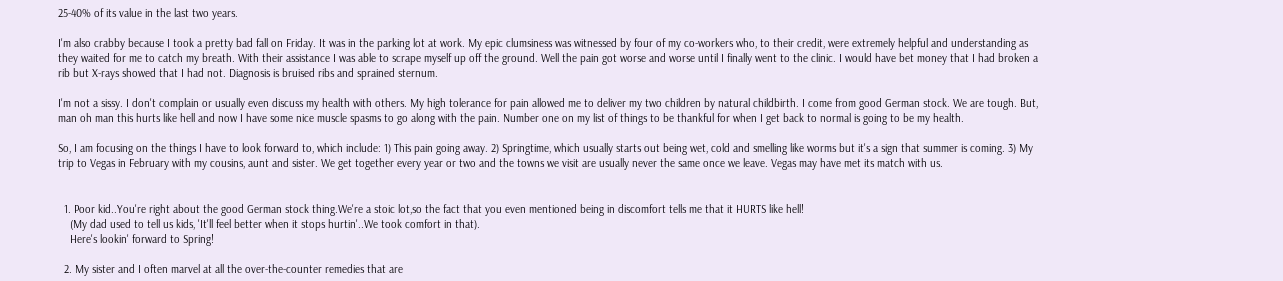25-40% of its value in the last two years.

I'm also crabby because I took a pretty bad fall on Friday. It was in the parking lot at work. My epic clumsiness was witnessed by four of my co-workers who, to their credit, were extremely helpful and understanding as they waited for me to catch my breath. With their assistance I was able to scrape myself up off the ground. Well the pain got worse and worse until I finally went to the clinic. I would have bet money that I had broken a rib but X-rays showed that I had not. Diagnosis is bruised ribs and sprained sternum.

I'm not a sissy. I don't complain or usually even discuss my health with others. My high tolerance for pain allowed me to deliver my two children by natural childbirth. I come from good German stock. We are tough. But, man oh man this hurts like hell and now I have some nice muscle spasms to go along with the pain. Number one on my list of things to be thankful for when I get back to normal is going to be my health.

So, I am focusing on the things I have to look forward to, which include: 1) This pain going away. 2) Springtime, which usually starts out being wet, cold and smelling like worms but it's a sign that summer is coming. 3) My trip to Vegas in February with my cousins, aunt and sister. We get together every year or two and the towns we visit are usually never the same once we leave. Vegas may have met its match with us.


  1. Poor kid..You're right about the good German stock thing.We're a stoic lot,so the fact that you even mentioned being in discomfort tells me that it HURTS like hell!
    (My dad used to tell us kids, 'It'll feel better when it stops hurtin'..We took comfort in that).
    Here's lookin' forward to Spring!

  2. My sister and I often marvel at all the over-the-counter remedies that are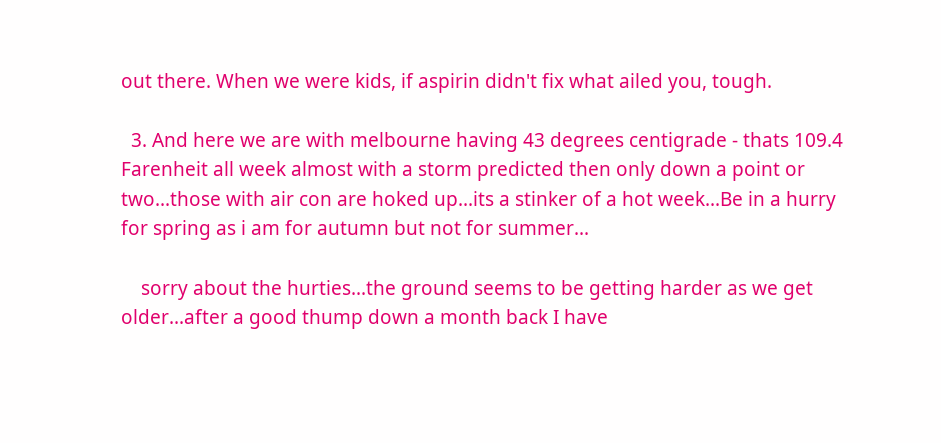out there. When we were kids, if aspirin didn't fix what ailed you, tough.

  3. And here we are with melbourne having 43 degrees centigrade - thats 109.4 Farenheit all week almost with a storm predicted then only down a point or two...those with air con are hoked up...its a stinker of a hot week...Be in a hurry for spring as i am for autumn but not for summer...

    sorry about the hurties...the ground seems to be getting harder as we get older...after a good thump down a month back I have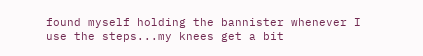found myself holding the bannister whenever I use the steps...my knees get a bit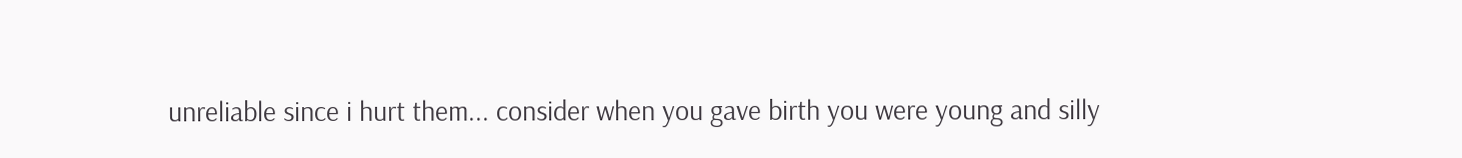unreliable since i hurt them... consider when you gave birth you were young and silly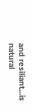and resiliant...is natural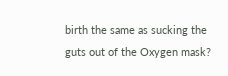birth the same as sucking the guts out of the Oxygen mask?